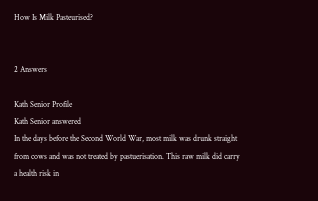How Is Milk Pasteurised?


2 Answers

Kath Senior Profile
Kath Senior answered
In the days before the Second World War, most milk was drunk straight from cows and was not treated by pastuerisation. This raw milk did carry a health risk in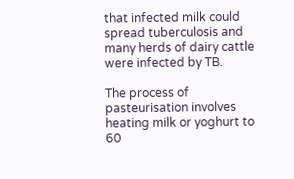that infected milk could spread tuberculosis and many herds of dairy cattle were infected by TB.

The process of pasteurisation involves heating milk or yoghurt to 60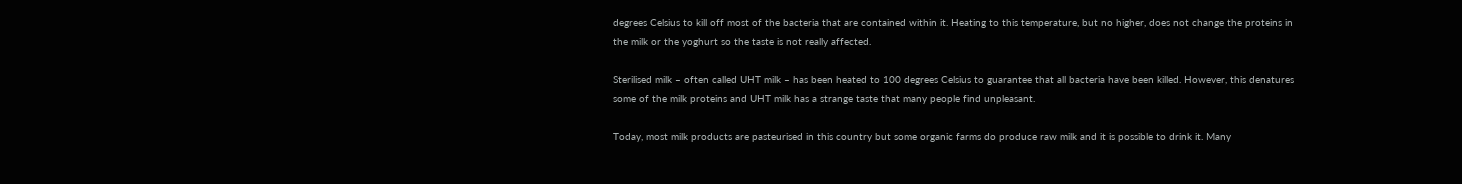degrees Celsius to kill off most of the bacteria that are contained within it. Heating to this temperature, but no higher, does not change the proteins in the milk or the yoghurt so the taste is not really affected.

Sterilised milk – often called UHT milk – has been heated to 100 degrees Celsius to guarantee that all bacteria have been killed. However, this denatures some of the milk proteins and UHT milk has a strange taste that many people find unpleasant.

Today, most milk products are pasteurised in this country but some organic farms do produce raw milk and it is possible to drink it. Many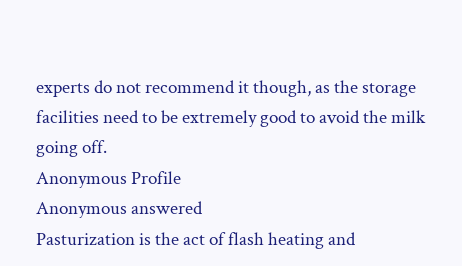experts do not recommend it though, as the storage facilities need to be extremely good to avoid the milk going off.
Anonymous Profile
Anonymous answered
Pasturization is the act of flash heating and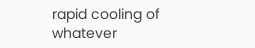rapid cooling of whatever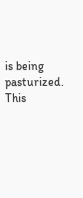is being pasturized. This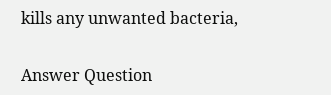kills any unwanted bacteria,

Answer Question